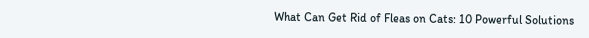What Can Get Rid of Fleas on Cats: 10 Powerful Solutions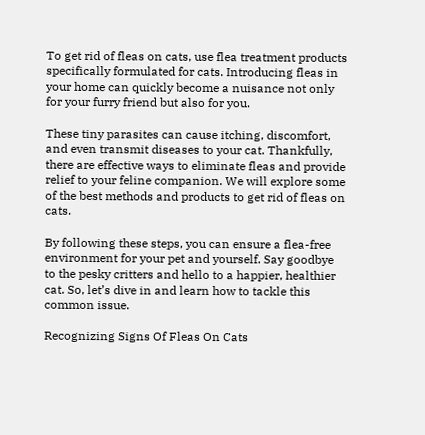To get rid of fleas on cats, use flea treatment products specifically formulated for cats. Introducing fleas in your home can quickly become a nuisance not only for your furry friend but also for you.

These tiny parasites can cause itching, discomfort, and even transmit diseases to your cat. Thankfully, there are effective ways to eliminate fleas and provide relief to your feline companion. We will explore some of the best methods and products to get rid of fleas on cats.

By following these steps, you can ensure a flea-free environment for your pet and yourself. Say goodbye to the pesky critters and hello to a happier, healthier cat. So, let’s dive in and learn how to tackle this common issue.

Recognizing Signs Of Fleas On Cats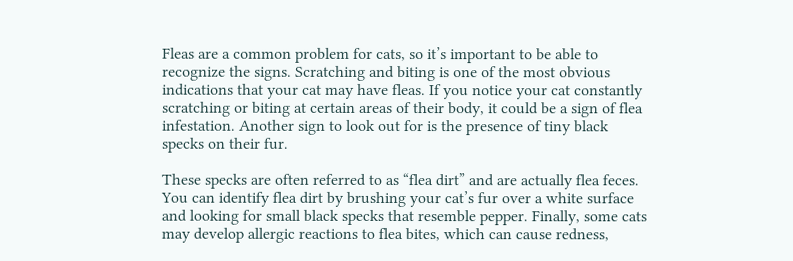Fleas are a common problem for cats, so it’s important to be able to recognize the signs. Scratching and biting is one of the most obvious indications that your cat may have fleas. If you notice your cat constantly scratching or biting at certain areas of their body, it could be a sign of flea infestation. Another sign to look out for is the presence of tiny black specks on their fur.

These specks are often referred to as “flea dirt” and are actually flea feces. You can identify flea dirt by brushing your cat’s fur over a white surface and looking for small black specks that resemble pepper. Finally, some cats may develop allergic reactions to flea bites, which can cause redness,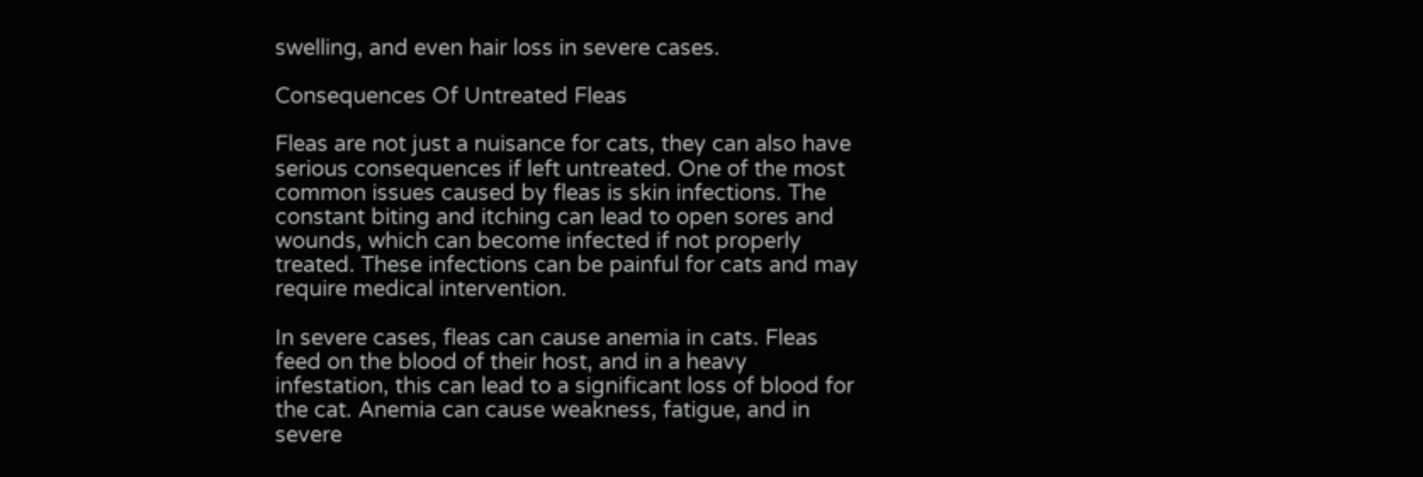swelling, and even hair loss in severe cases.

Consequences Of Untreated Fleas

Fleas are not just a nuisance for cats, they can also have serious consequences if left untreated. One of the most common issues caused by fleas is skin infections. The constant biting and itching can lead to open sores and wounds, which can become infected if not properly treated. These infections can be painful for cats and may require medical intervention.

In severe cases, fleas can cause anemia in cats. Fleas feed on the blood of their host, and in a heavy infestation, this can lead to a significant loss of blood for the cat. Anemia can cause weakness, fatigue, and in severe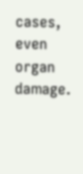cases, even organ damage.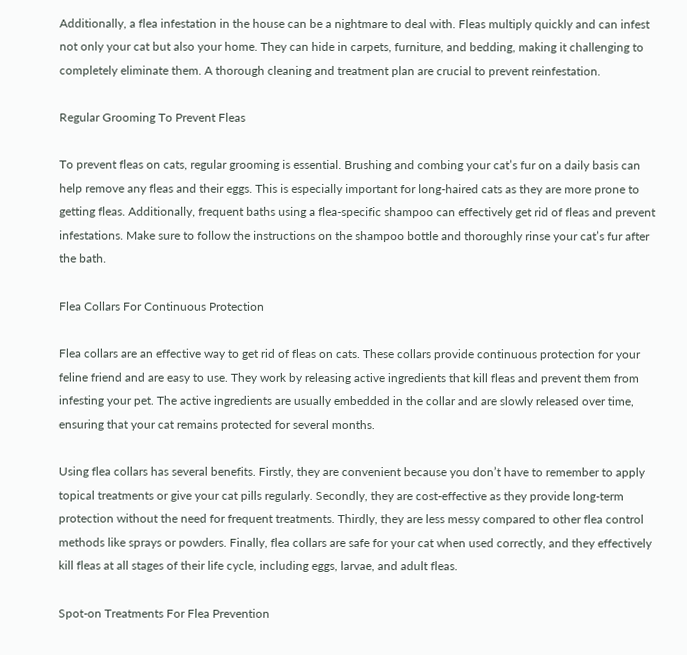Additionally, a flea infestation in the house can be a nightmare to deal with. Fleas multiply quickly and can infest not only your cat but also your home. They can hide in carpets, furniture, and bedding, making it challenging to completely eliminate them. A thorough cleaning and treatment plan are crucial to prevent reinfestation.

Regular Grooming To Prevent Fleas

To prevent fleas on cats, regular grooming is essential. Brushing and combing your cat’s fur on a daily basis can help remove any fleas and their eggs. This is especially important for long-haired cats as they are more prone to getting fleas. Additionally, frequent baths using a flea-specific shampoo can effectively get rid of fleas and prevent infestations. Make sure to follow the instructions on the shampoo bottle and thoroughly rinse your cat’s fur after the bath.

Flea Collars For Continuous Protection

Flea collars are an effective way to get rid of fleas on cats. These collars provide continuous protection for your feline friend and are easy to use. They work by releasing active ingredients that kill fleas and prevent them from infesting your pet. The active ingredients are usually embedded in the collar and are slowly released over time, ensuring that your cat remains protected for several months.

Using flea collars has several benefits. Firstly, they are convenient because you don’t have to remember to apply topical treatments or give your cat pills regularly. Secondly, they are cost-effective as they provide long-term protection without the need for frequent treatments. Thirdly, they are less messy compared to other flea control methods like sprays or powders. Finally, flea collars are safe for your cat when used correctly, and they effectively kill fleas at all stages of their life cycle, including eggs, larvae, and adult fleas.

Spot-on Treatments For Flea Prevention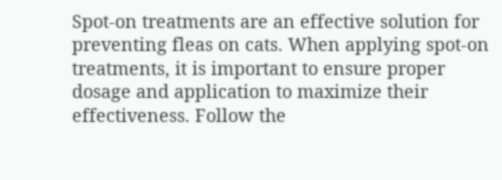Spot-on treatments are an effective solution for preventing fleas on cats. When applying spot-on treatments, it is important to ensure proper dosage and application to maximize their effectiveness. Follow the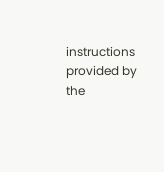instructions provided by the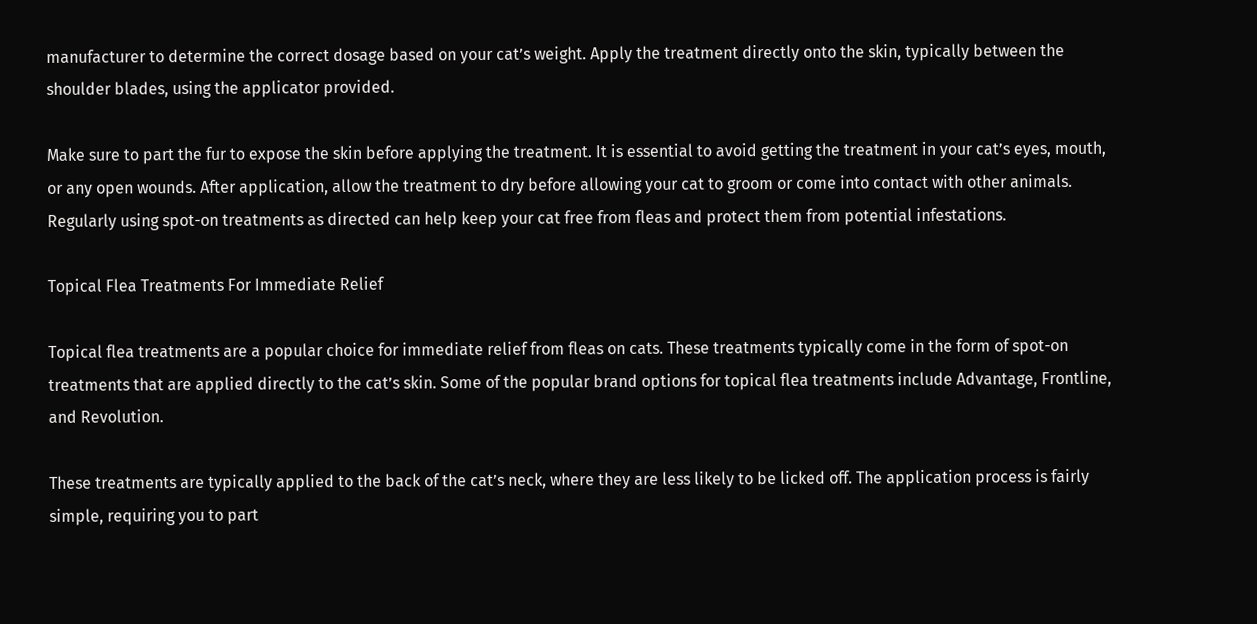manufacturer to determine the correct dosage based on your cat’s weight. Apply the treatment directly onto the skin, typically between the shoulder blades, using the applicator provided.

Make sure to part the fur to expose the skin before applying the treatment. It is essential to avoid getting the treatment in your cat’s eyes, mouth, or any open wounds. After application, allow the treatment to dry before allowing your cat to groom or come into contact with other animals. Regularly using spot-on treatments as directed can help keep your cat free from fleas and protect them from potential infestations.

Topical Flea Treatments For Immediate Relief

Topical flea treatments are a popular choice for immediate relief from fleas on cats. These treatments typically come in the form of spot-on treatments that are applied directly to the cat’s skin. Some of the popular brand options for topical flea treatments include Advantage, Frontline, and Revolution.

These treatments are typically applied to the back of the cat’s neck, where they are less likely to be licked off. The application process is fairly simple, requiring you to part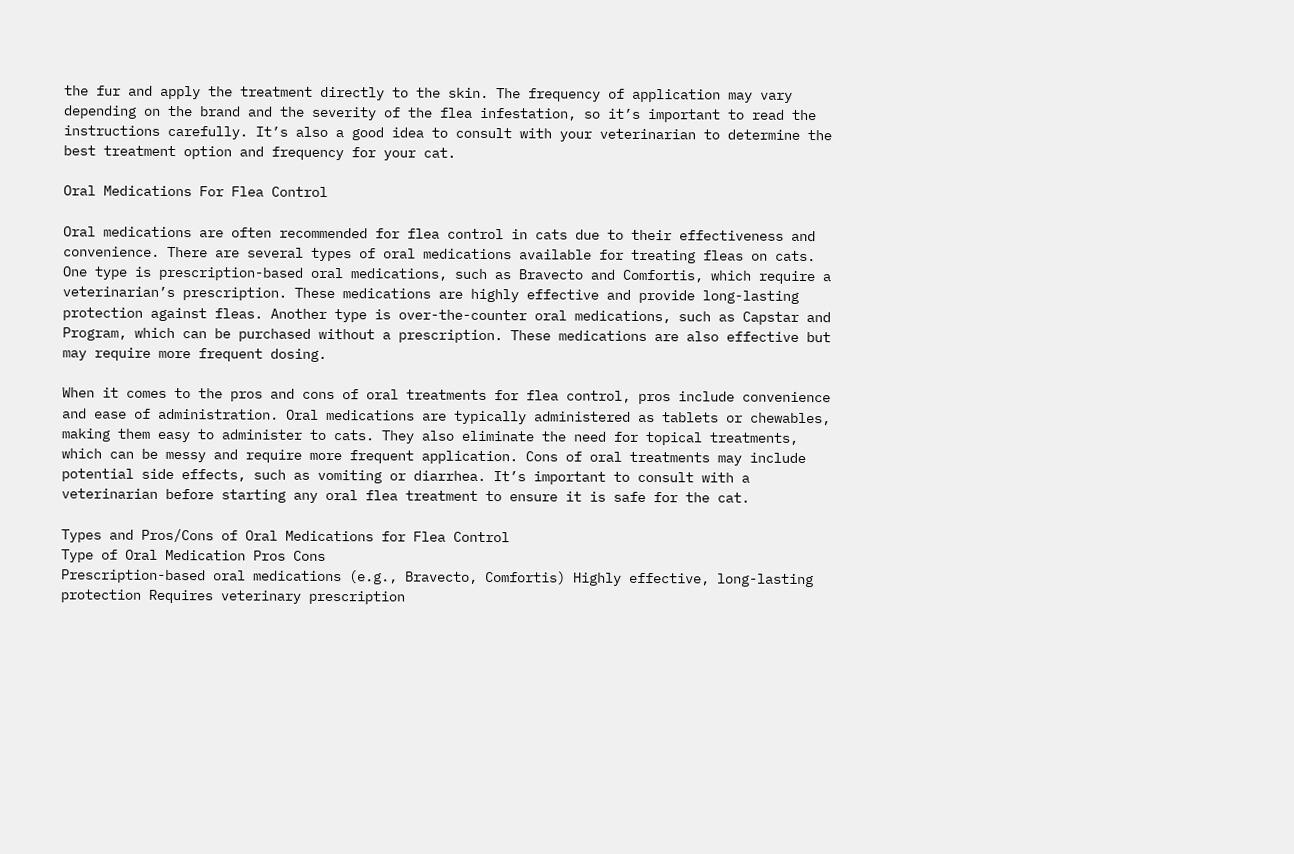the fur and apply the treatment directly to the skin. The frequency of application may vary depending on the brand and the severity of the flea infestation, so it’s important to read the instructions carefully. It’s also a good idea to consult with your veterinarian to determine the best treatment option and frequency for your cat.

Oral Medications For Flea Control

Oral medications are often recommended for flea control in cats due to their effectiveness and convenience. There are several types of oral medications available for treating fleas on cats. One type is prescription-based oral medications, such as Bravecto and Comfortis, which require a veterinarian’s prescription. These medications are highly effective and provide long-lasting protection against fleas. Another type is over-the-counter oral medications, such as Capstar and Program, which can be purchased without a prescription. These medications are also effective but may require more frequent dosing.

When it comes to the pros and cons of oral treatments for flea control, pros include convenience and ease of administration. Oral medications are typically administered as tablets or chewables, making them easy to administer to cats. They also eliminate the need for topical treatments, which can be messy and require more frequent application. Cons of oral treatments may include potential side effects, such as vomiting or diarrhea. It’s important to consult with a veterinarian before starting any oral flea treatment to ensure it is safe for the cat.

Types and Pros/Cons of Oral Medications for Flea Control
Type of Oral Medication Pros Cons
Prescription-based oral medications (e.g., Bravecto, Comfortis) Highly effective, long-lasting protection Requires veterinary prescription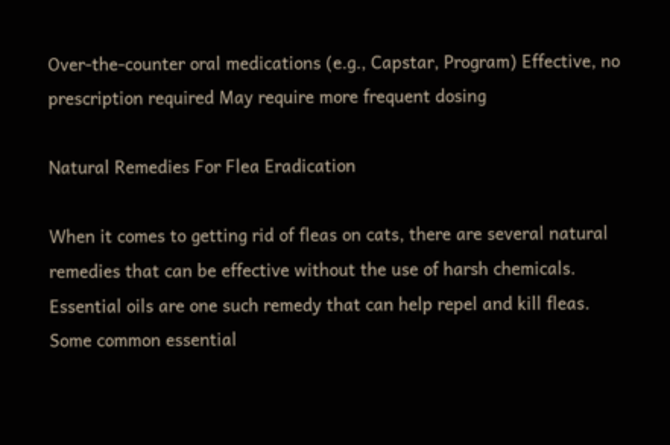Over-the-counter oral medications (e.g., Capstar, Program) Effective, no prescription required May require more frequent dosing

Natural Remedies For Flea Eradication

When it comes to getting rid of fleas on cats, there are several natural remedies that can be effective without the use of harsh chemicals. Essential oils are one such remedy that can help repel and kill fleas. Some common essential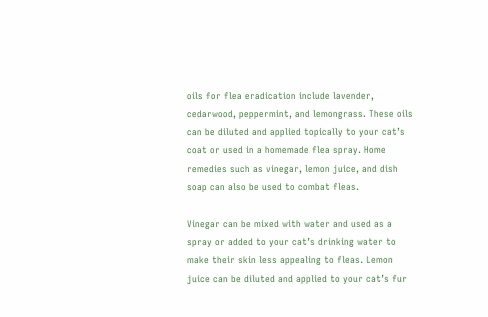oils for flea eradication include lavender, cedarwood, peppermint, and lemongrass. These oils can be diluted and applied topically to your cat’s coat or used in a homemade flea spray. Home remedies such as vinegar, lemon juice, and dish soap can also be used to combat fleas.

Vinegar can be mixed with water and used as a spray or added to your cat’s drinking water to make their skin less appealing to fleas. Lemon juice can be diluted and applied to your cat’s fur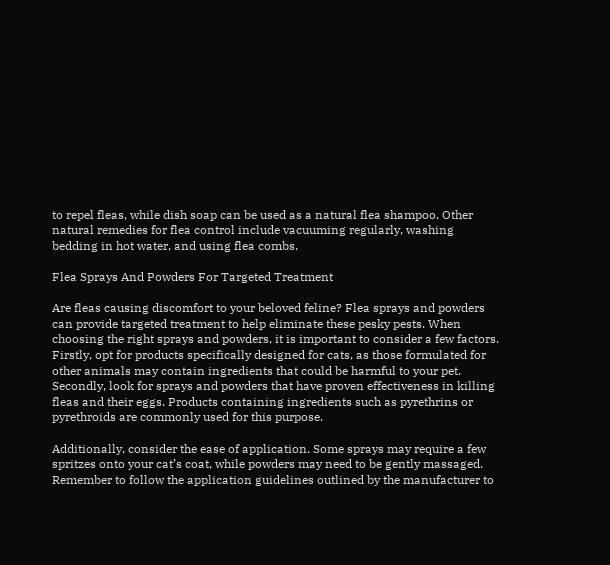to repel fleas, while dish soap can be used as a natural flea shampoo. Other natural remedies for flea control include vacuuming regularly, washing bedding in hot water, and using flea combs.

Flea Sprays And Powders For Targeted Treatment

Are fleas causing discomfort to your beloved feline? Flea sprays and powders can provide targeted treatment to help eliminate these pesky pests. When choosing the right sprays and powders, it is important to consider a few factors. Firstly, opt for products specifically designed for cats, as those formulated for other animals may contain ingredients that could be harmful to your pet. Secondly, look for sprays and powders that have proven effectiveness in killing fleas and their eggs. Products containing ingredients such as pyrethrins or pyrethroids are commonly used for this purpose.

Additionally, consider the ease of application. Some sprays may require a few spritzes onto your cat’s coat, while powders may need to be gently massaged. Remember to follow the application guidelines outlined by the manufacturer to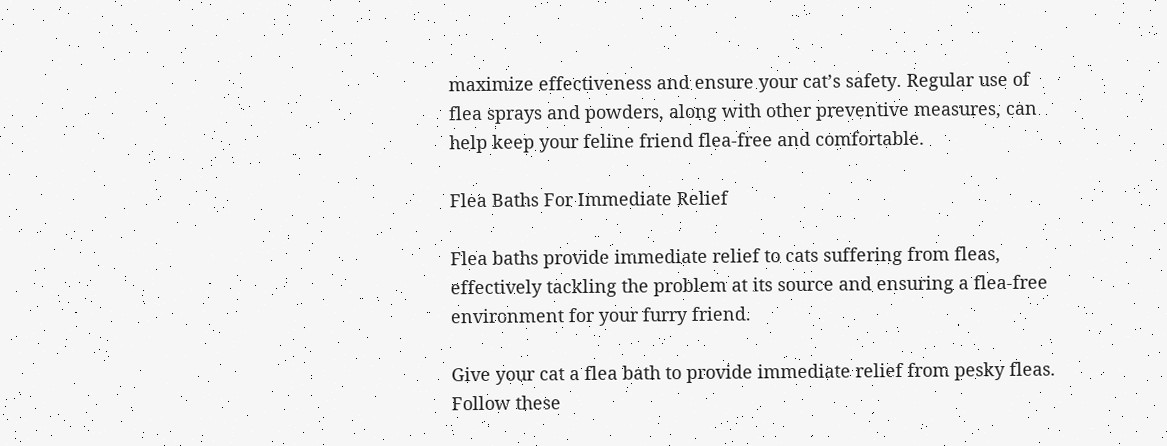maximize effectiveness and ensure your cat’s safety. Regular use of flea sprays and powders, along with other preventive measures, can help keep your feline friend flea-free and comfortable.

Flea Baths For Immediate Relief

Flea baths provide immediate relief to cats suffering from fleas, effectively tackling the problem at its source and ensuring a flea-free environment for your furry friend.

Give your cat a flea bath to provide immediate relief from pesky fleas. Follow these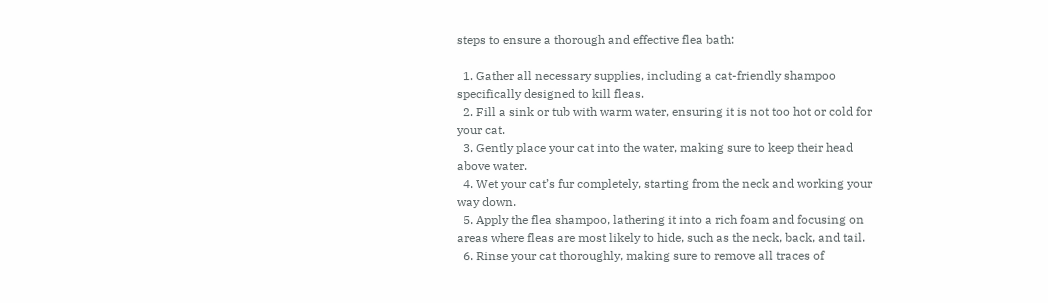steps to ensure a thorough and effective flea bath:

  1. Gather all necessary supplies, including a cat-friendly shampoo specifically designed to kill fleas.
  2. Fill a sink or tub with warm water, ensuring it is not too hot or cold for your cat.
  3. Gently place your cat into the water, making sure to keep their head above water.
  4. Wet your cat’s fur completely, starting from the neck and working your way down.
  5. Apply the flea shampoo, lathering it into a rich foam and focusing on areas where fleas are most likely to hide, such as the neck, back, and tail.
  6. Rinse your cat thoroughly, making sure to remove all traces of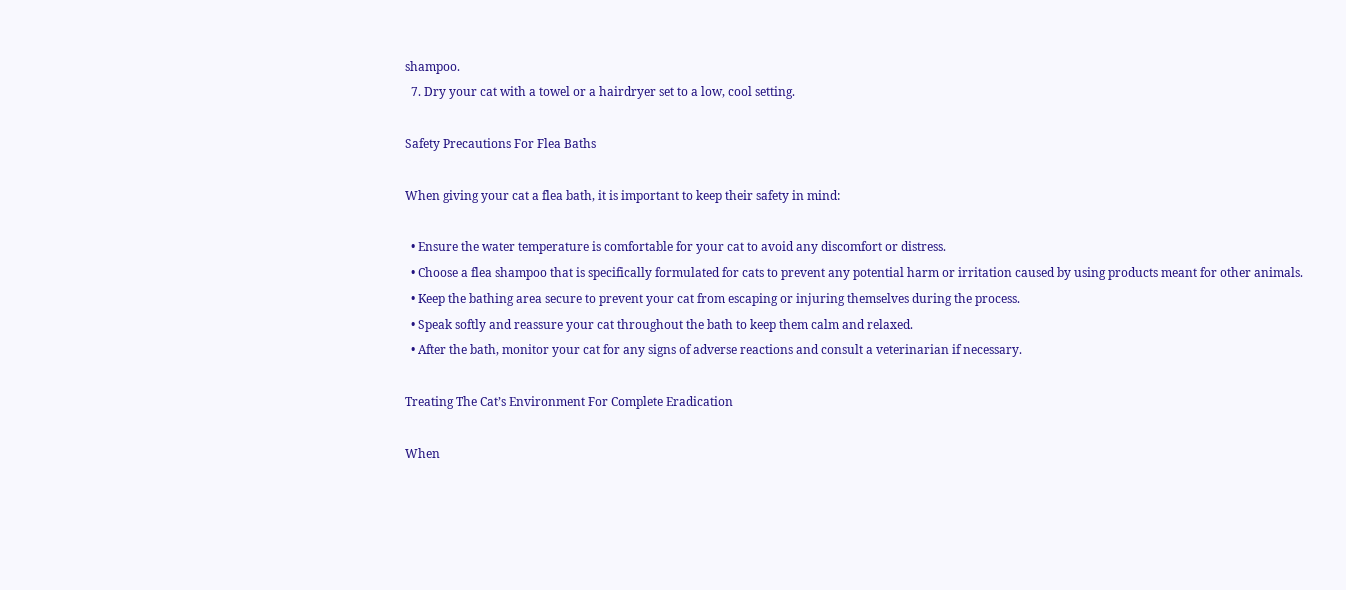shampoo.
  7. Dry your cat with a towel or a hairdryer set to a low, cool setting.

Safety Precautions For Flea Baths

When giving your cat a flea bath, it is important to keep their safety in mind:

  • Ensure the water temperature is comfortable for your cat to avoid any discomfort or distress.
  • Choose a flea shampoo that is specifically formulated for cats to prevent any potential harm or irritation caused by using products meant for other animals.
  • Keep the bathing area secure to prevent your cat from escaping or injuring themselves during the process.
  • Speak softly and reassure your cat throughout the bath to keep them calm and relaxed.
  • After the bath, monitor your cat for any signs of adverse reactions and consult a veterinarian if necessary.

Treating The Cat’s Environment For Complete Eradication

When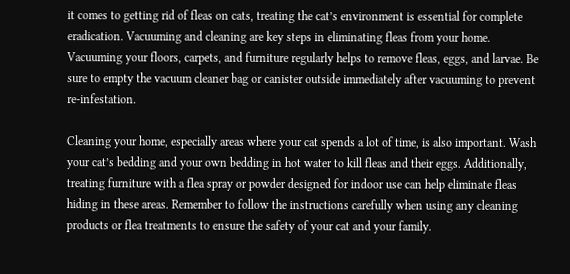it comes to getting rid of fleas on cats, treating the cat’s environment is essential for complete eradication. Vacuuming and cleaning are key steps in eliminating fleas from your home. Vacuuming your floors, carpets, and furniture regularly helps to remove fleas, eggs, and larvae. Be sure to empty the vacuum cleaner bag or canister outside immediately after vacuuming to prevent re-infestation.

Cleaning your home, especially areas where your cat spends a lot of time, is also important. Wash your cat’s bedding and your own bedding in hot water to kill fleas and their eggs. Additionally, treating furniture with a flea spray or powder designed for indoor use can help eliminate fleas hiding in these areas. Remember to follow the instructions carefully when using any cleaning products or flea treatments to ensure the safety of your cat and your family.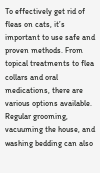To effectively get rid of fleas on cats, it’s important to use safe and proven methods. From topical treatments to flea collars and oral medications, there are various options available. Regular grooming, vacuuming the house, and washing bedding can also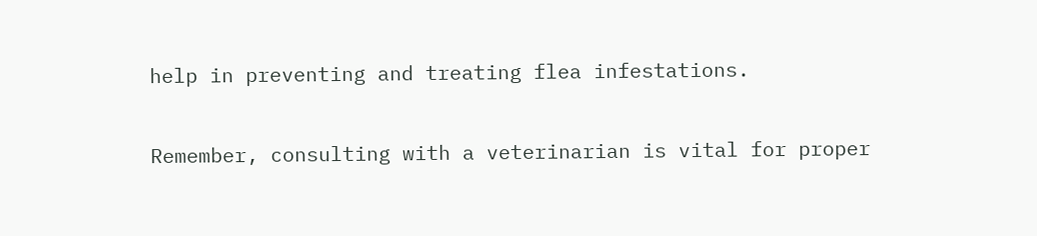help in preventing and treating flea infestations.

Remember, consulting with a veterinarian is vital for proper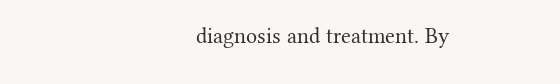diagnosis and treatment. By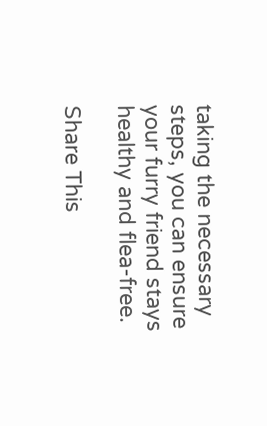taking the necessary steps, you can ensure your furry friend stays healthy and flea-free.

Share This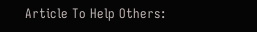Article To Help Others: